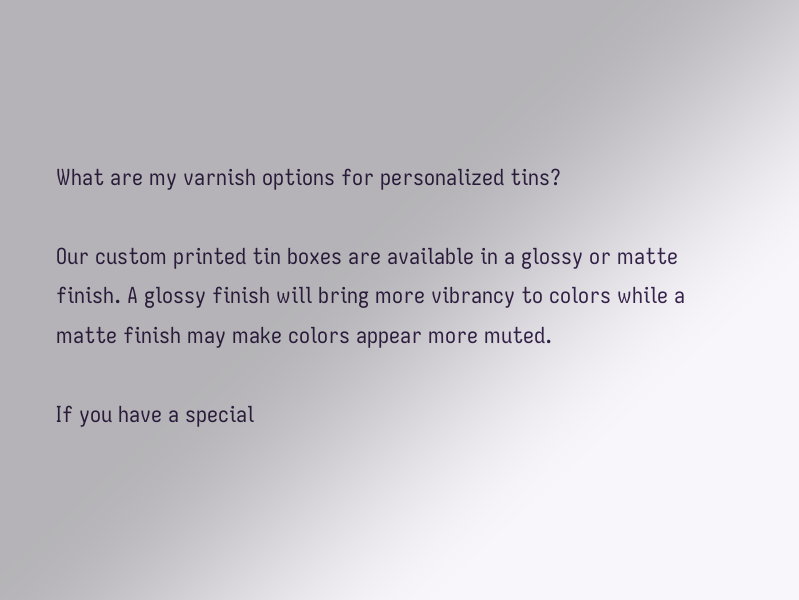What are my varnish options for personalized tins?

Our custom printed tin boxes are available in a glossy or matte finish. A glossy finish will bring more vibrancy to colors while a matte finish may make colors appear more muted.

If you have a special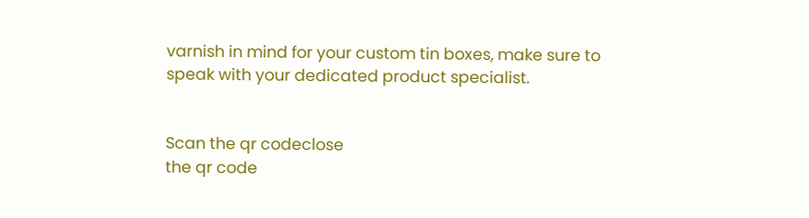varnish in mind for your custom tin boxes, make sure to speak with your dedicated product specialist.


Scan the qr codeclose
the qr code